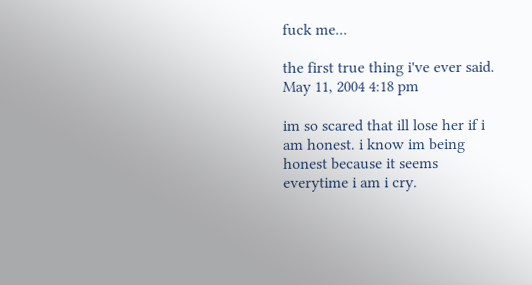fuck me...

the first true thing i've ever said.
May 11, 2004 4:18 pm

im so scared that ill lose her if i am honest. i know im being honest because it seems everytime i am i cry.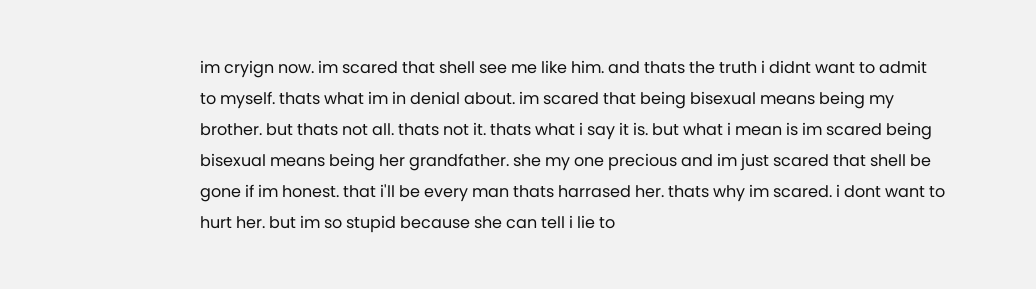im cryign now. im scared that shell see me like him. and thats the truth i didnt want to admit to myself. thats what im in denial about. im scared that being bisexual means being my brother. but thats not all. thats not it. thats what i say it is. but what i mean is im scared being bisexual means being her grandfather. she my one precious and im just scared that shell be gone if im honest. that i'll be every man thats harrased her. thats why im scared. i dont want to hurt her. but im so stupid because she can tell i lie to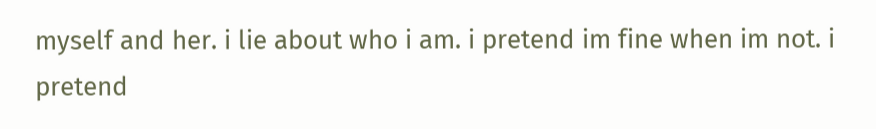myself and her. i lie about who i am. i pretend im fine when im not. i pretend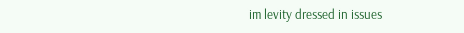im levity dressed in issues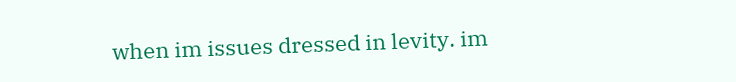when im issues dressed in levity. im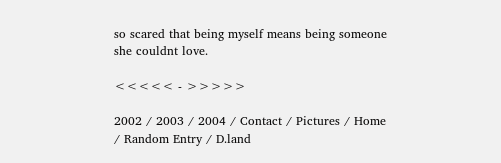so scared that being myself means being someone she couldnt love.

<<<<< - >>>>>

2002 / 2003 / 2004 / Contact / Pictures / Home / Random Entry / D.land